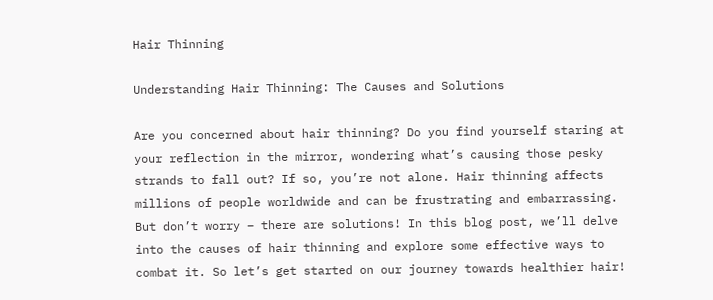Hair Thinning

Understanding Hair Thinning: The Causes and Solutions

Are you concerned about hair thinning? Do you find yourself staring at your reflection in the mirror, wondering what’s causing those pesky strands to fall out? If so, you’re not alone. Hair thinning affects millions of people worldwide and can be frustrating and embarrassing. But don’t worry – there are solutions! In this blog post, we’ll delve into the causes of hair thinning and explore some effective ways to combat it. So let’s get started on our journey towards healthier hair!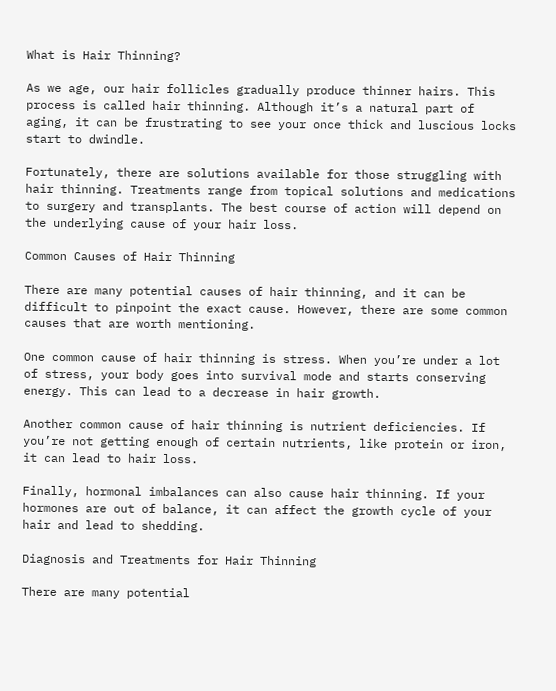What is Hair Thinning?

As we age, our hair follicles gradually produce thinner hairs. This process is called hair thinning. Although it’s a natural part of aging, it can be frustrating to see your once thick and luscious locks start to dwindle.

Fortunately, there are solutions available for those struggling with hair thinning. Treatments range from topical solutions and medications to surgery and transplants. The best course of action will depend on the underlying cause of your hair loss.

Common Causes of Hair Thinning

There are many potential causes of hair thinning, and it can be difficult to pinpoint the exact cause. However, there are some common causes that are worth mentioning.

One common cause of hair thinning is stress. When you’re under a lot of stress, your body goes into survival mode and starts conserving energy. This can lead to a decrease in hair growth.

Another common cause of hair thinning is nutrient deficiencies. If you’re not getting enough of certain nutrients, like protein or iron, it can lead to hair loss.

Finally, hormonal imbalances can also cause hair thinning. If your hormones are out of balance, it can affect the growth cycle of your hair and lead to shedding.

Diagnosis and Treatments for Hair Thinning

There are many potential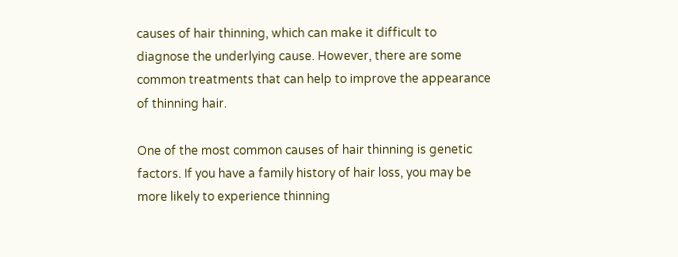causes of hair thinning, which can make it difficult to diagnose the underlying cause. However, there are some common treatments that can help to improve the appearance of thinning hair.

One of the most common causes of hair thinning is genetic factors. If you have a family history of hair loss, you may be more likely to experience thinning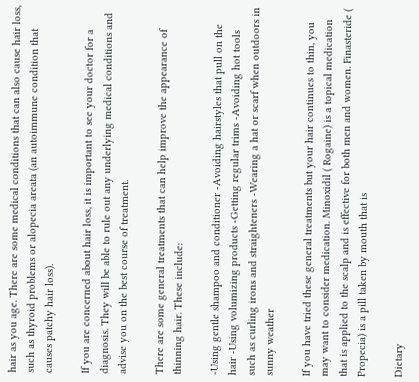hair as you age. There are some medical conditions that can also cause hair loss, such as thyroid problems or alopecia areata (an autoimmune condition that causes patchy hair loss).

If you are concerned about hair loss, it is important to see your doctor for a diagnosis. They will be able to rule out any underlying medical conditions and advise you on the best course of treatment.

There are some general treatments that can help improve the appearance of thinning hair. These include:

-Using gentle shampoo and conditioner -Avoiding hairstyles that pull on the hair -Using volumizing products -Getting regular trims -Avoiding hot tools such as curling irons and straighteners -Wearing a hat or scarf when outdoors in sunny weather

If you have tried these general treatments but your hair continues to thin, you may want to consider medication. Minoxidil ( Rogaine) is a topical medication that is applied to the scalp and is effective for both men and women. Finasteride ( Propecia) is a pill taken by mouth that is

Dietary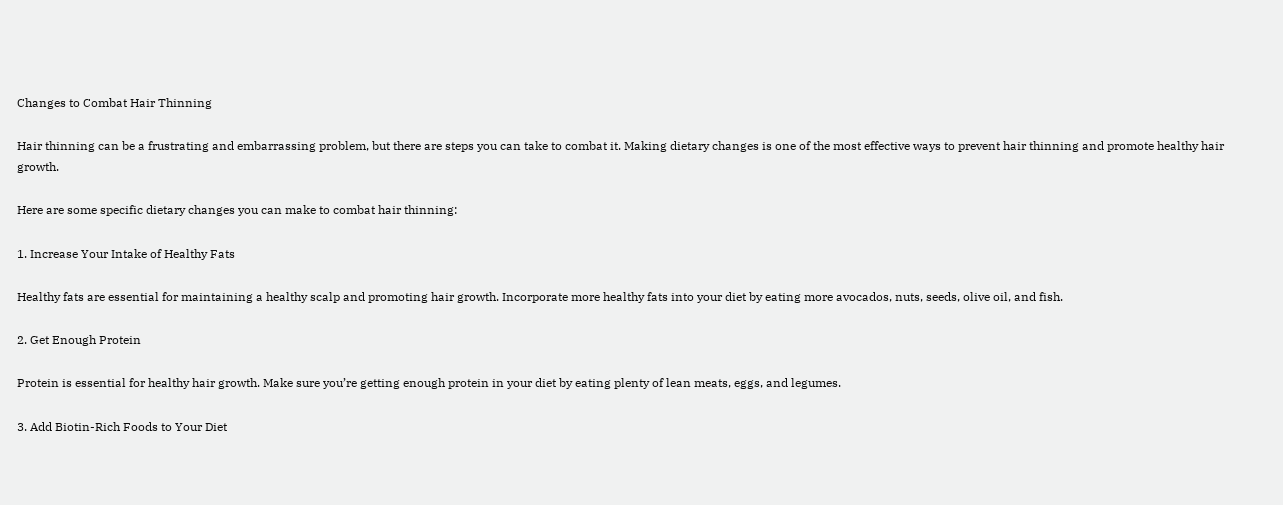Changes to Combat Hair Thinning

Hair thinning can be a frustrating and embarrassing problem, but there are steps you can take to combat it. Making dietary changes is one of the most effective ways to prevent hair thinning and promote healthy hair growth.

Here are some specific dietary changes you can make to combat hair thinning:

1. Increase Your Intake of Healthy Fats

Healthy fats are essential for maintaining a healthy scalp and promoting hair growth. Incorporate more healthy fats into your diet by eating more avocados, nuts, seeds, olive oil, and fish.

2. Get Enough Protein

Protein is essential for healthy hair growth. Make sure you’re getting enough protein in your diet by eating plenty of lean meats, eggs, and legumes.

3. Add Biotin-Rich Foods to Your Diet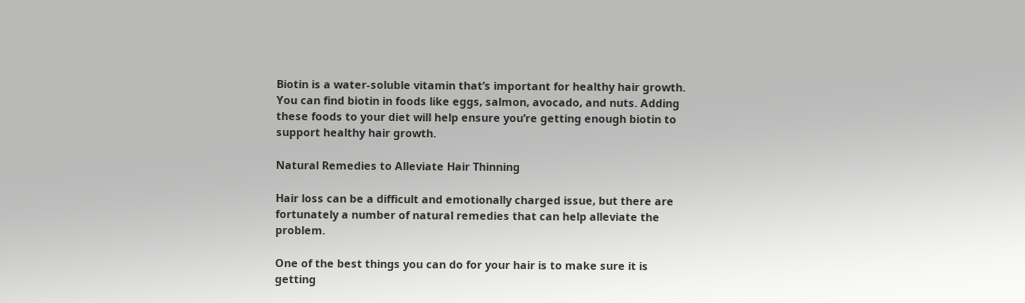Biotin is a water-soluble vitamin that’s important for healthy hair growth. You can find biotin in foods like eggs, salmon, avocado, and nuts. Adding these foods to your diet will help ensure you’re getting enough biotin to support healthy hair growth.

Natural Remedies to Alleviate Hair Thinning

Hair loss can be a difficult and emotionally charged issue, but there are fortunately a number of natural remedies that can help alleviate the problem.

One of the best things you can do for your hair is to make sure it is getting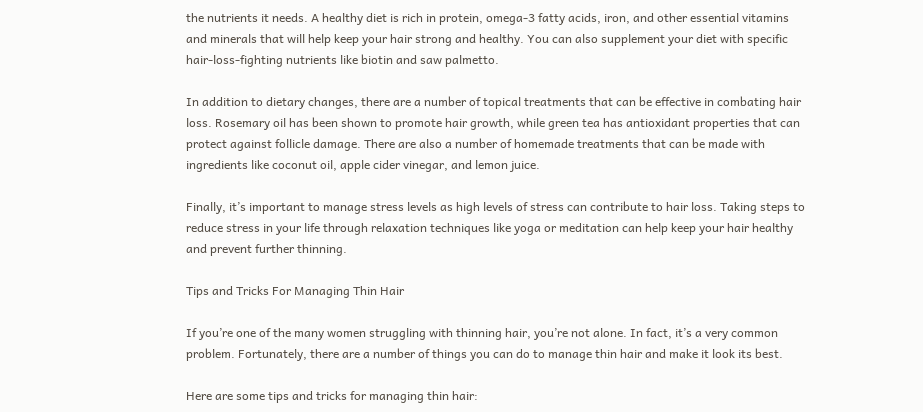the nutrients it needs. A healthy diet is rich in protein, omega-3 fatty acids, iron, and other essential vitamins and minerals that will help keep your hair strong and healthy. You can also supplement your diet with specific hair-loss-fighting nutrients like biotin and saw palmetto.

In addition to dietary changes, there are a number of topical treatments that can be effective in combating hair loss. Rosemary oil has been shown to promote hair growth, while green tea has antioxidant properties that can protect against follicle damage. There are also a number of homemade treatments that can be made with ingredients like coconut oil, apple cider vinegar, and lemon juice.

Finally, it’s important to manage stress levels as high levels of stress can contribute to hair loss. Taking steps to reduce stress in your life through relaxation techniques like yoga or meditation can help keep your hair healthy and prevent further thinning.

Tips and Tricks For Managing Thin Hair

If you’re one of the many women struggling with thinning hair, you’re not alone. In fact, it’s a very common problem. Fortunately, there are a number of things you can do to manage thin hair and make it look its best.

Here are some tips and tricks for managing thin hair: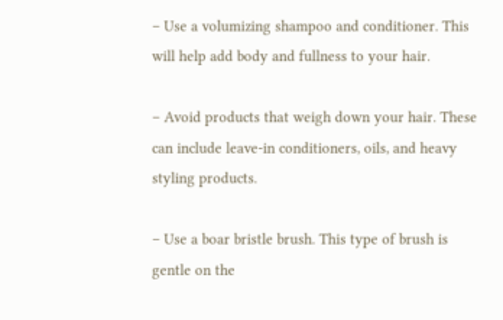– Use a volumizing shampoo and conditioner. This will help add body and fullness to your hair.

– Avoid products that weigh down your hair. These can include leave-in conditioners, oils, and heavy styling products.

– Use a boar bristle brush. This type of brush is gentle on the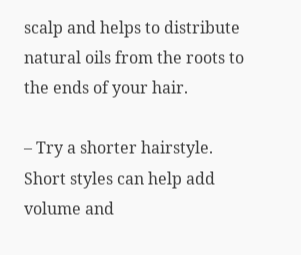scalp and helps to distribute natural oils from the roots to the ends of your hair.

– Try a shorter hairstyle. Short styles can help add volume and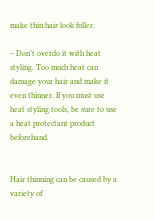make thin hair look fuller.

– Don’t overdo it with heat styling. Too much heat can damage your hair and make it even thinner. If you must use heat styling tools, be sure to use a heat protectant product beforehand.


Hair thinning can be caused by a variety of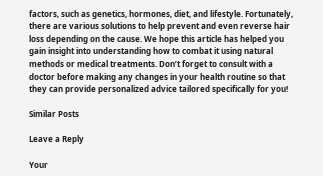factors, such as genetics, hormones, diet, and lifestyle. Fortunately, there are various solutions to help prevent and even reverse hair loss depending on the cause. We hope this article has helped you gain insight into understanding how to combat it using natural methods or medical treatments. Don’t forget to consult with a doctor before making any changes in your health routine so that they can provide personalized advice tailored specifically for you!

Similar Posts

Leave a Reply

Your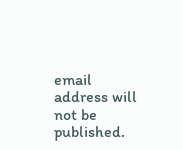email address will not be published.